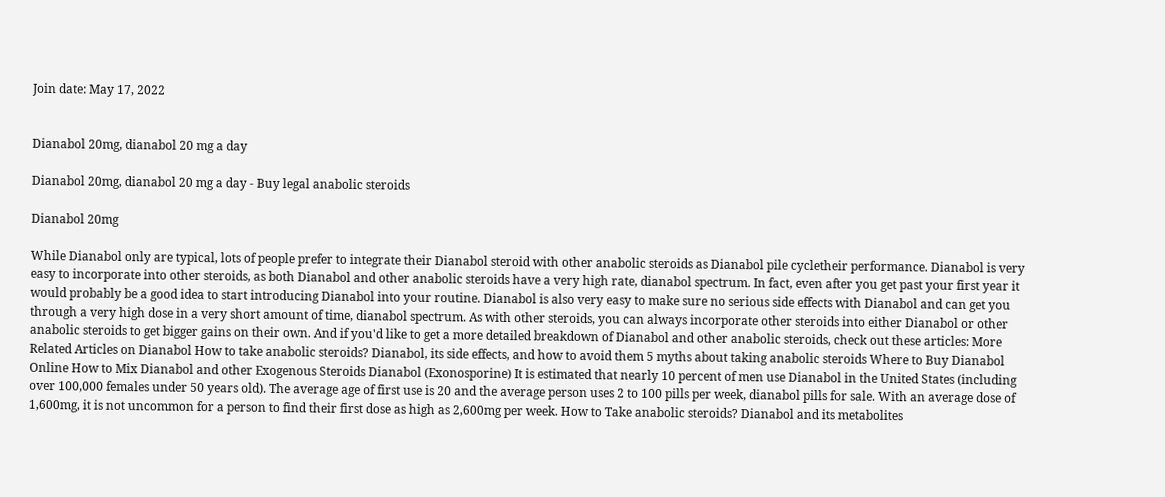Join date: May 17, 2022


Dianabol 20mg, dianabol 20 mg a day

Dianabol 20mg, dianabol 20 mg a day - Buy legal anabolic steroids

Dianabol 20mg

While Dianabol only are typical, lots of people prefer to integrate their Dianabol steroid with other anabolic steroids as Dianabol pile cycletheir performance. Dianabol is very easy to incorporate into other steroids, as both Dianabol and other anabolic steroids have a very high rate, dianabol spectrum. In fact, even after you get past your first year it would probably be a good idea to start introducing Dianabol into your routine. Dianabol is also very easy to make sure no serious side effects with Dianabol and can get you through a very high dose in a very short amount of time, dianabol spectrum. As with other steroids, you can always incorporate other steroids into either Dianabol or other anabolic steroids to get bigger gains on their own. And if you'd like to get a more detailed breakdown of Dianabol and other anabolic steroids, check out these articles: More Related Articles on Dianabol How to take anabolic steroids? Dianabol, its side effects, and how to avoid them 5 myths about taking anabolic steroids Where to Buy Dianabol Online How to Mix Dianabol and other Exogenous Steroids Dianabol (Exonosporine) It is estimated that nearly 10 percent of men use Dianabol in the United States (including over 100,000 females under 50 years old). The average age of first use is 20 and the average person uses 2 to 100 pills per week, dianabol pills for sale. With an average dose of 1,600mg, it is not uncommon for a person to find their first dose as high as 2,600mg per week. How to Take anabolic steroids? Dianabol and its metabolites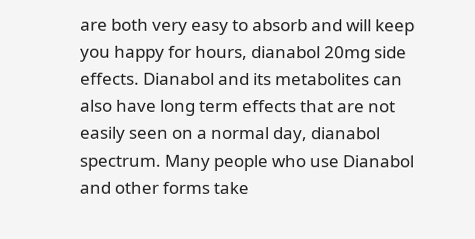are both very easy to absorb and will keep you happy for hours, dianabol 20mg side effects. Dianabol and its metabolites can also have long term effects that are not easily seen on a normal day, dianabol spectrum. Many people who use Dianabol and other forms take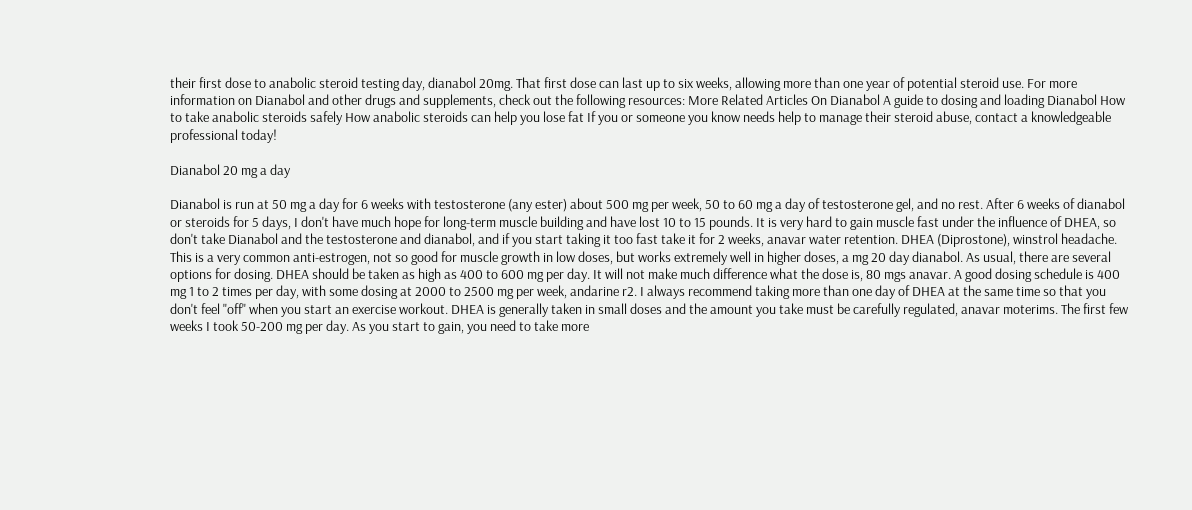their first dose to anabolic steroid testing day, dianabol 20mg. That first dose can last up to six weeks, allowing more than one year of potential steroid use. For more information on Dianabol and other drugs and supplements, check out the following resources: More Related Articles On Dianabol A guide to dosing and loading Dianabol How to take anabolic steroids safely How anabolic steroids can help you lose fat If you or someone you know needs help to manage their steroid abuse, contact a knowledgeable professional today!

Dianabol 20 mg a day

Dianabol is run at 50 mg a day for 6 weeks with testosterone (any ester) about 500 mg per week, 50 to 60 mg a day of testosterone gel, and no rest. After 6 weeks of dianabol or steroids for 5 days, I don't have much hope for long-term muscle building and have lost 10 to 15 pounds. It is very hard to gain muscle fast under the influence of DHEA, so don't take Dianabol and the testosterone and dianabol, and if you start taking it too fast take it for 2 weeks, anavar water retention. DHEA (Diprostone), winstrol headache. This is a very common anti-estrogen, not so good for muscle growth in low doses, but works extremely well in higher doses, a mg 20 day dianabol. As usual, there are several options for dosing. DHEA should be taken as high as 400 to 600 mg per day. It will not make much difference what the dose is, 80 mgs anavar. A good dosing schedule is 400 mg 1 to 2 times per day, with some dosing at 2000 to 2500 mg per week, andarine r2. I always recommend taking more than one day of DHEA at the same time so that you don't feel "off" when you start an exercise workout. DHEA is generally taken in small doses and the amount you take must be carefully regulated, anavar moterims. The first few weeks I took 50-200 mg per day. As you start to gain, you need to take more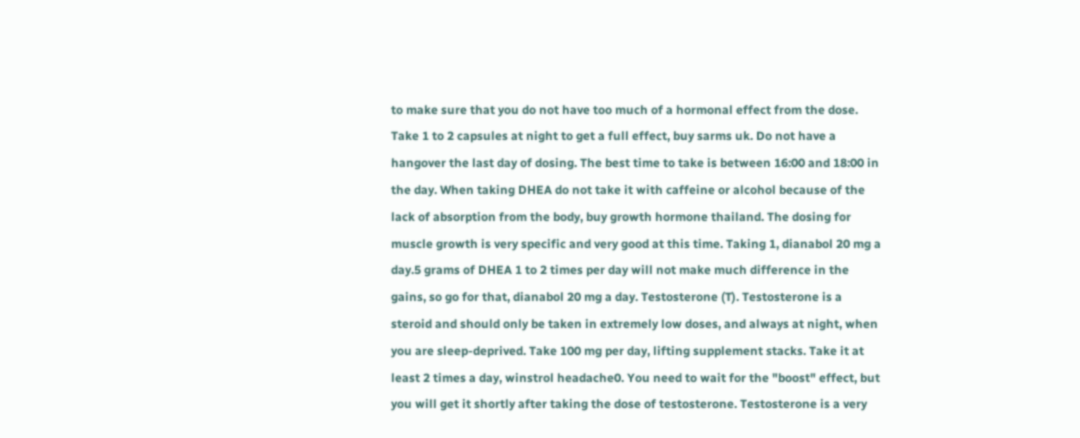to make sure that you do not have too much of a hormonal effect from the dose. Take 1 to 2 capsules at night to get a full effect, buy sarms uk. Do not have a hangover the last day of dosing. The best time to take is between 16:00 and 18:00 in the day. When taking DHEA do not take it with caffeine or alcohol because of the lack of absorption from the body, buy growth hormone thailand. The dosing for muscle growth is very specific and very good at this time. Taking 1, dianabol 20 mg a day.5 grams of DHEA 1 to 2 times per day will not make much difference in the gains, so go for that, dianabol 20 mg a day. Testosterone (T). Testosterone is a steroid and should only be taken in extremely low doses, and always at night, when you are sleep-deprived. Take 100 mg per day, lifting supplement stacks. Take it at least 2 times a day, winstrol headache0. You need to wait for the "boost" effect, but you will get it shortly after taking the dose of testosterone. Testosterone is a very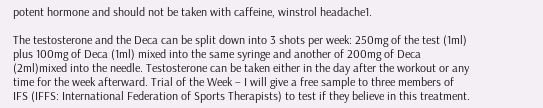potent hormone and should not be taken with caffeine, winstrol headache1.

The testosterone and the Deca can be split down into 3 shots per week: 250mg of the test (1ml) plus 100mg of Deca (1ml) mixed into the same syringe and another of 200mg of Deca (2ml)mixed into the needle. Testosterone can be taken either in the day after the workout or any time for the week afterward. Trial of the Week – I will give a free sample to three members of IFS (IFFS: International Federation of Sports Therapists) to test if they believe in this treatment.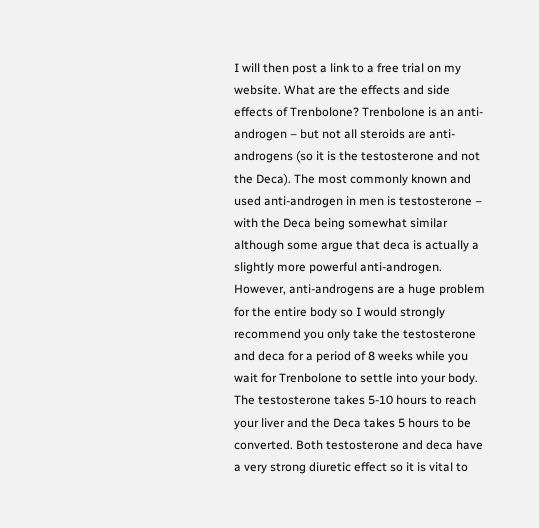I will then post a link to a free trial on my website. What are the effects and side effects of Trenbolone? Trenbolone is an anti-androgen – but not all steroids are anti-androgens (so it is the testosterone and not the Deca). The most commonly known and used anti-androgen in men is testosterone – with the Deca being somewhat similar although some argue that deca is actually a slightly more powerful anti-androgen. However, anti-androgens are a huge problem for the entire body so I would strongly recommend you only take the testosterone and deca for a period of 8 weeks while you wait for Trenbolone to settle into your body. The testosterone takes 5-10 hours to reach your liver and the Deca takes 5 hours to be converted. Both testosterone and deca have a very strong diuretic effect so it is vital to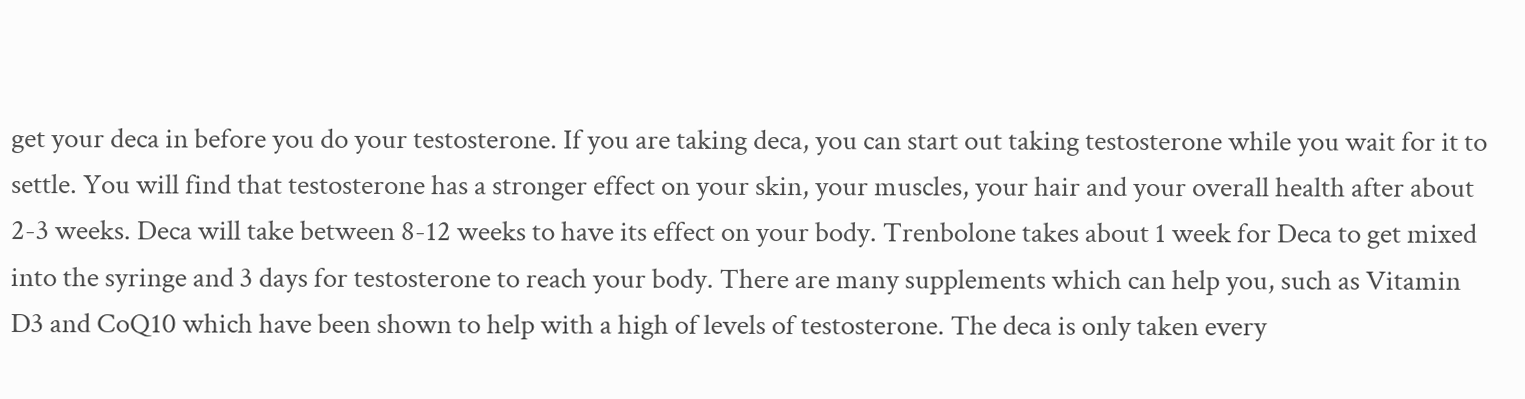get your deca in before you do your testosterone. If you are taking deca, you can start out taking testosterone while you wait for it to settle. You will find that testosterone has a stronger effect on your skin, your muscles, your hair and your overall health after about 2-3 weeks. Deca will take between 8-12 weeks to have its effect on your body. Trenbolone takes about 1 week for Deca to get mixed into the syringe and 3 days for testosterone to reach your body. There are many supplements which can help you, such as Vitamin D3 and CoQ10 which have been shown to help with a high of levels of testosterone. The deca is only taken every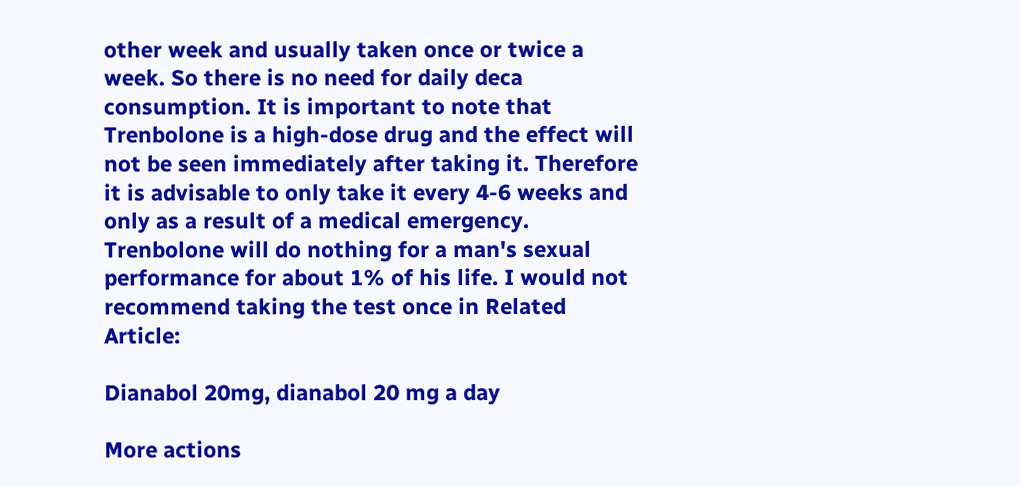other week and usually taken once or twice a week. So there is no need for daily deca consumption. It is important to note that Trenbolone is a high-dose drug and the effect will not be seen immediately after taking it. Therefore it is advisable to only take it every 4-6 weeks and only as a result of a medical emergency. Trenbolone will do nothing for a man's sexual performance for about 1% of his life. I would not recommend taking the test once in Related Article:

Dianabol 20mg, dianabol 20 mg a day

More actions